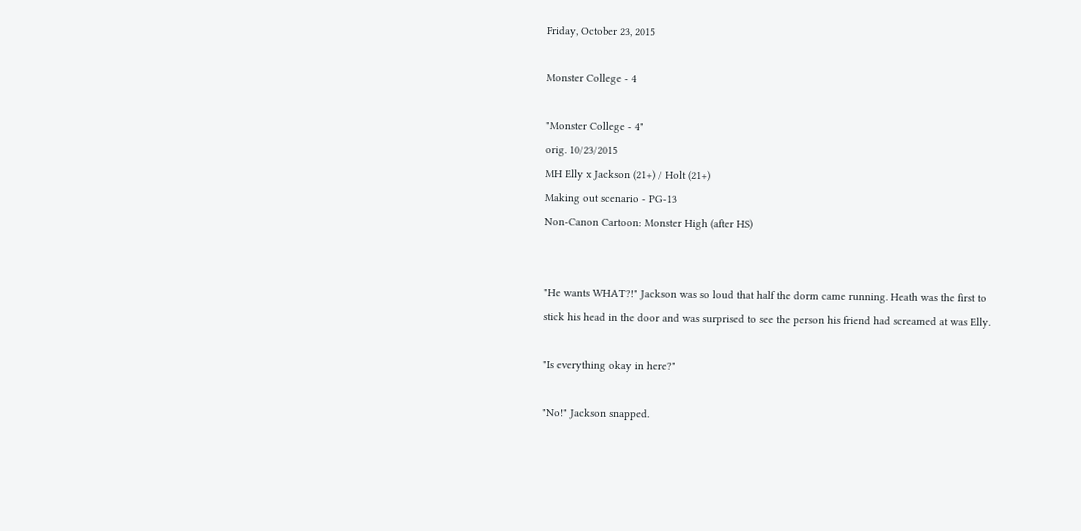Friday, October 23, 2015

Monster College - 4

"Monster College - 4"
orig. 10/23/2015
MH Elly x Jackson (21+) / Holt (21+)
Making out scenario - PG-13
Non-Canon Cartoon: Monster High (after HS)


"He wants WHAT?!" Jackson was so loud that half the dorm came running. Heath was the first to stick his head in the door and was surprised to see the person his friend had screamed at was Elly.

"Is everything okay in here?"

"No!" Jackson snapped.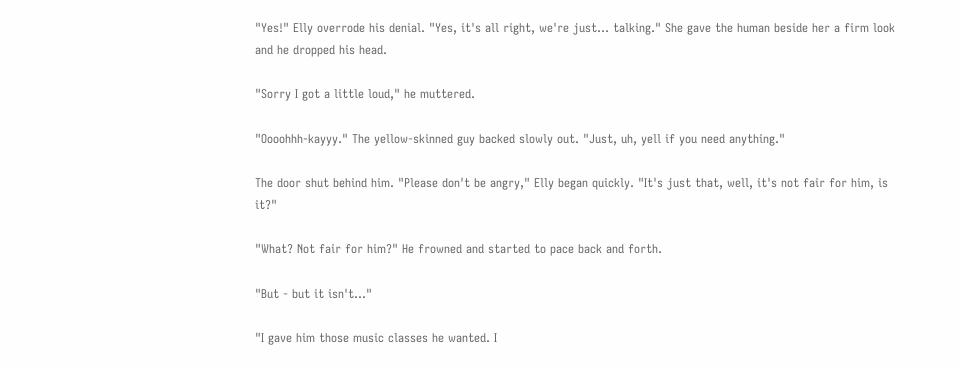"Yes!" Elly overrode his denial. "Yes, it's all right, we're just... talking." She gave the human beside her a firm look and he dropped his head.

"Sorry I got a little loud," he muttered.

"Oooohhh-kayyy." The yellow-skinned guy backed slowly out. "Just, uh, yell if you need anything."

The door shut behind him. "Please don't be angry," Elly began quickly. "It's just that, well, it's not fair for him, is it?"

"What? Not fair for him?" He frowned and started to pace back and forth.

"But - but it isn't..."

"I gave him those music classes he wanted. I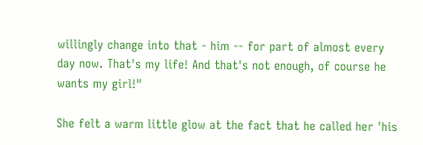willingly change into that - him -- for part of almost every day now. That's my life! And that's not enough, of course he wants my girl!"

She felt a warm little glow at the fact that he called her 'his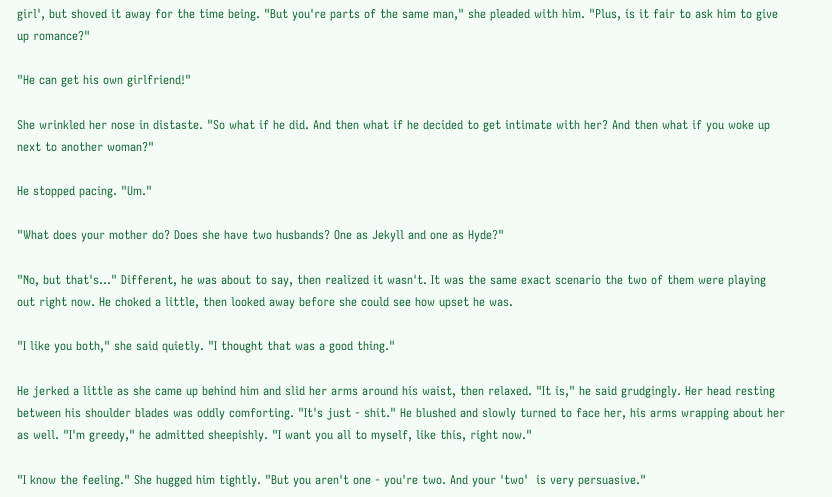girl', but shoved it away for the time being. "But you're parts of the same man," she pleaded with him. "Plus, is it fair to ask him to give up romance?"

"He can get his own girlfriend!"

She wrinkled her nose in distaste. "So what if he did. And then what if he decided to get intimate with her? And then what if you woke up next to another woman?"

He stopped pacing. "Um."

"What does your mother do? Does she have two husbands? One as Jekyll and one as Hyde?"

"No, but that's..." Different, he was about to say, then realized it wasn't. It was the same exact scenario the two of them were playing out right now. He choked a little, then looked away before she could see how upset he was.

"I like you both," she said quietly. "I thought that was a good thing."

He jerked a little as she came up behind him and slid her arms around his waist, then relaxed. "It is," he said grudgingly. Her head resting between his shoulder blades was oddly comforting. "It's just - shit." He blushed and slowly turned to face her, his arms wrapping about her as well. "I'm greedy," he admitted sheepishly. "I want you all to myself, like this, right now."

"I know the feeling." She hugged him tightly. "But you aren't one - you're two. And your 'two'  is very persuasive."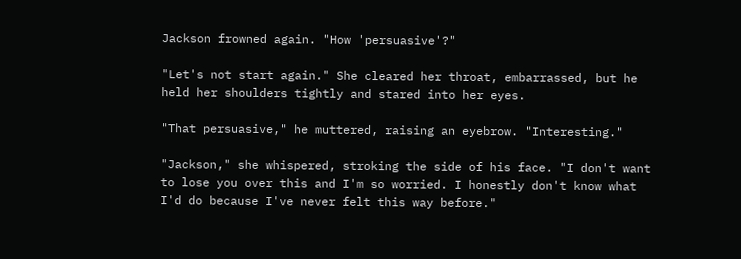Jackson frowned again. "How 'persuasive'?"

"Let's not start again." She cleared her throat, embarrassed, but he held her shoulders tightly and stared into her eyes.

"That persuasive," he muttered, raising an eyebrow. "Interesting."

"Jackson," she whispered, stroking the side of his face. "I don't want to lose you over this and I'm so worried. I honestly don't know what I'd do because I've never felt this way before."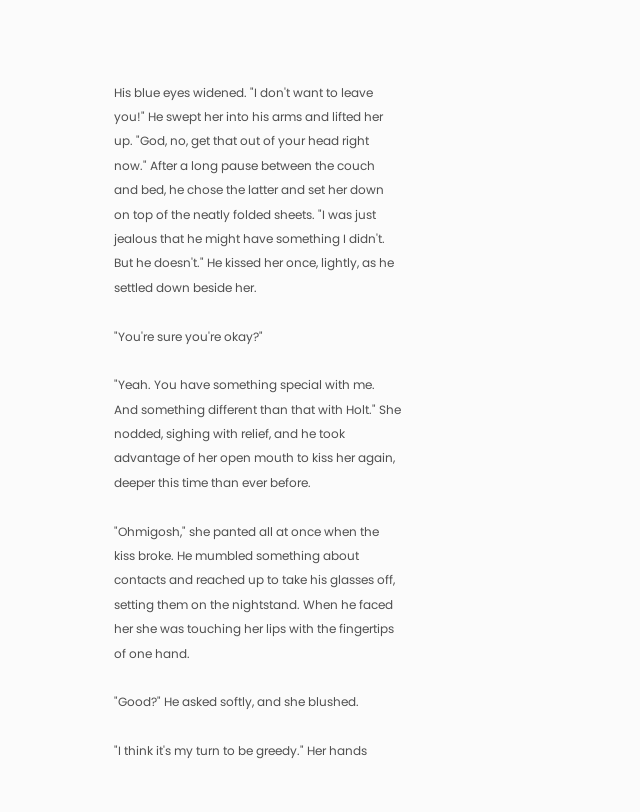His blue eyes widened. "I don't want to leave you!" He swept her into his arms and lifted her up. "God, no, get that out of your head right now." After a long pause between the couch and bed, he chose the latter and set her down on top of the neatly folded sheets. "I was just jealous that he might have something I didn't. But he doesn't." He kissed her once, lightly, as he settled down beside her.

"You're sure you're okay?"

"Yeah. You have something special with me. And something different than that with Holt." She nodded, sighing with relief, and he took advantage of her open mouth to kiss her again, deeper this time than ever before.

"Ohmigosh," she panted all at once when the kiss broke. He mumbled something about contacts and reached up to take his glasses off, setting them on the nightstand. When he faced her she was touching her lips with the fingertips of one hand.

"Good?" He asked softly, and she blushed.

"I think it's my turn to be greedy." Her hands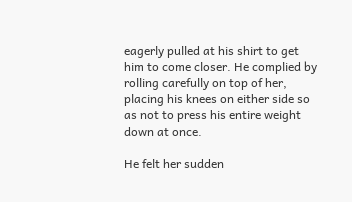eagerly pulled at his shirt to get him to come closer. He complied by rolling carefully on top of her, placing his knees on either side so as not to press his entire weight down at once.

He felt her sudden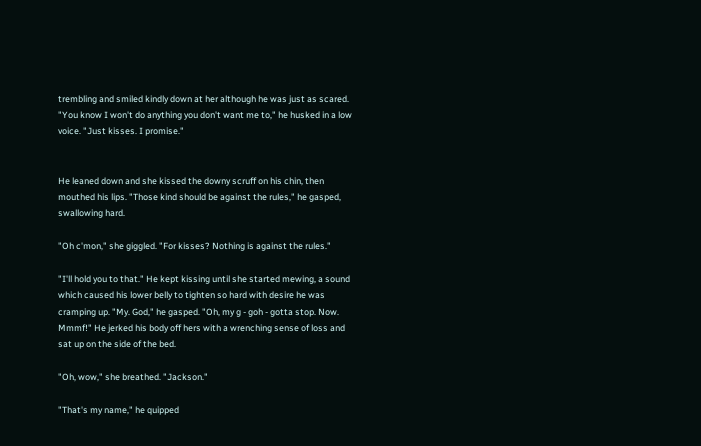trembling and smiled kindly down at her although he was just as scared. "You know I won't do anything you don't want me to," he husked in a low voice. "Just kisses. I promise."


He leaned down and she kissed the downy scruff on his chin, then mouthed his lips. "Those kind should be against the rules," he gasped, swallowing hard.

"Oh c'mon," she giggled. "For kisses? Nothing is against the rules."

"I'll hold you to that." He kept kissing until she started mewing, a sound which caused his lower belly to tighten so hard with desire he was cramping up. "My. God," he gasped. "Oh, my g - goh - gotta stop. Now. Mmmf!" He jerked his body off hers with a wrenching sense of loss and sat up on the side of the bed.

"Oh, wow," she breathed. "Jackson."

"That's my name," he quipped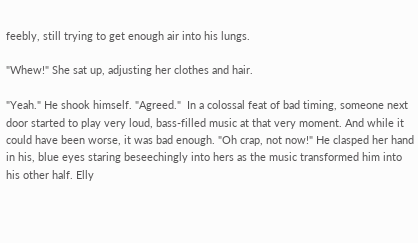feebly, still trying to get enough air into his lungs.

"Whew!" She sat up, adjusting her clothes and hair.

"Yeah." He shook himself. "Agreed."  In a colossal feat of bad timing, someone next door started to play very loud, bass-filled music at that very moment. And while it could have been worse, it was bad enough. "Oh crap, not now!" He clasped her hand in his, blue eyes staring beseechingly into hers as the music transformed him into his other half. Elly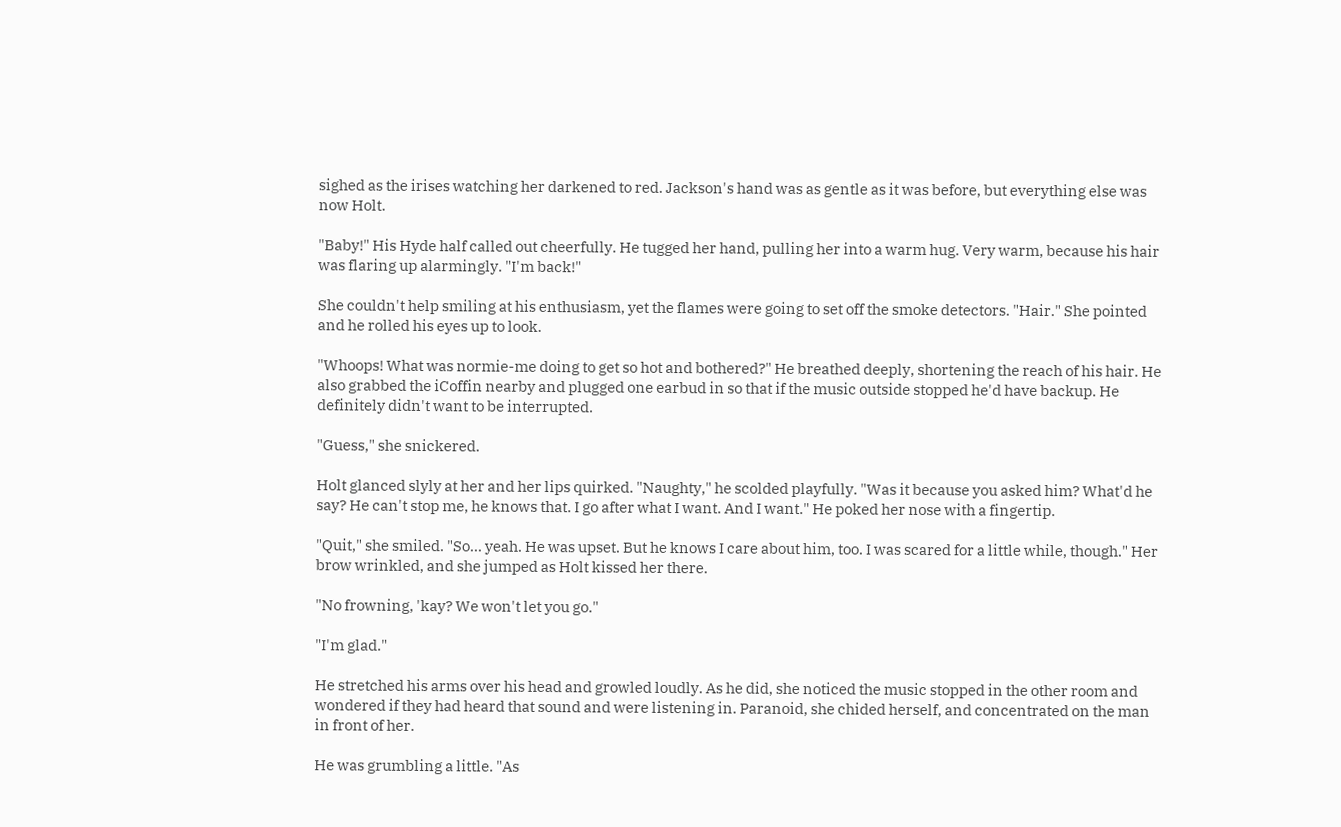sighed as the irises watching her darkened to red. Jackson's hand was as gentle as it was before, but everything else was now Holt.

"Baby!" His Hyde half called out cheerfully. He tugged her hand, pulling her into a warm hug. Very warm, because his hair was flaring up alarmingly. "I'm back!"

She couldn't help smiling at his enthusiasm, yet the flames were going to set off the smoke detectors. "Hair." She pointed and he rolled his eyes up to look.

"Whoops! What was normie-me doing to get so hot and bothered?" He breathed deeply, shortening the reach of his hair. He also grabbed the iCoffin nearby and plugged one earbud in so that if the music outside stopped he'd have backup. He definitely didn't want to be interrupted.

"Guess," she snickered.

Holt glanced slyly at her and her lips quirked. "Naughty," he scolded playfully. "Was it because you asked him? What'd he say? He can't stop me, he knows that. I go after what I want. And I want." He poked her nose with a fingertip.

"Quit," she smiled. "So... yeah. He was upset. But he knows I care about him, too. I was scared for a little while, though." Her brow wrinkled, and she jumped as Holt kissed her there.

"No frowning, 'kay? We won't let you go."

"I'm glad."

He stretched his arms over his head and growled loudly. As he did, she noticed the music stopped in the other room and wondered if they had heard that sound and were listening in. Paranoid, she chided herself, and concentrated on the man in front of her.

He was grumbling a little. "As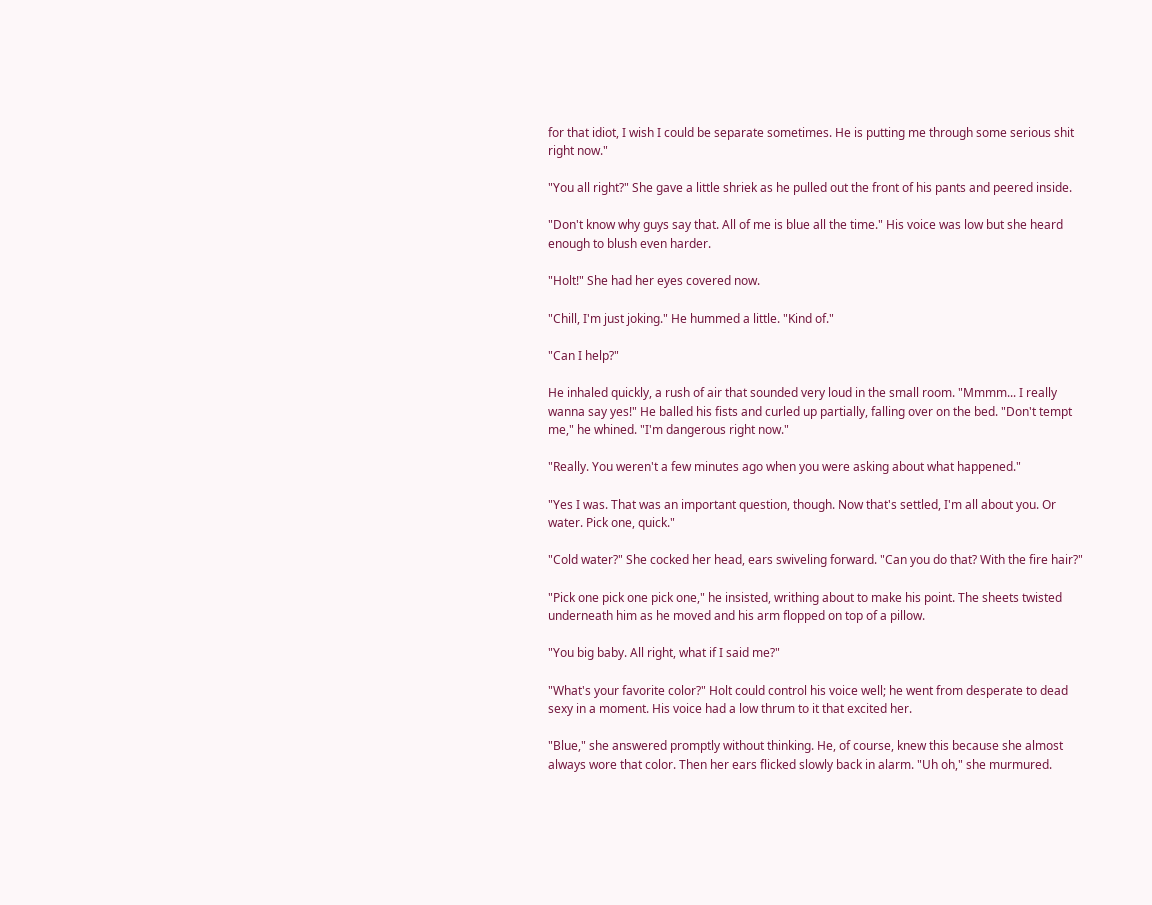for that idiot, I wish I could be separate sometimes. He is putting me through some serious shit right now."

"You all right?" She gave a little shriek as he pulled out the front of his pants and peered inside.

"Don't know why guys say that. All of me is blue all the time." His voice was low but she heard enough to blush even harder.

"Holt!" She had her eyes covered now.

"Chill, I'm just joking." He hummed a little. "Kind of."

"Can I help?"

He inhaled quickly, a rush of air that sounded very loud in the small room. "Mmmm... I really wanna say yes!" He balled his fists and curled up partially, falling over on the bed. "Don't tempt me," he whined. "I'm dangerous right now."

"Really. You weren't a few minutes ago when you were asking about what happened."

"Yes I was. That was an important question, though. Now that's settled, I'm all about you. Or water. Pick one, quick."

"Cold water?" She cocked her head, ears swiveling forward. "Can you do that? With the fire hair?"

"Pick one pick one pick one," he insisted, writhing about to make his point. The sheets twisted underneath him as he moved and his arm flopped on top of a pillow.

"You big baby. All right, what if I said me?"

"What's your favorite color?" Holt could control his voice well; he went from desperate to dead sexy in a moment. His voice had a low thrum to it that excited her.

"Blue," she answered promptly without thinking. He, of course, knew this because she almost always wore that color. Then her ears flicked slowly back in alarm. "Uh oh," she murmured.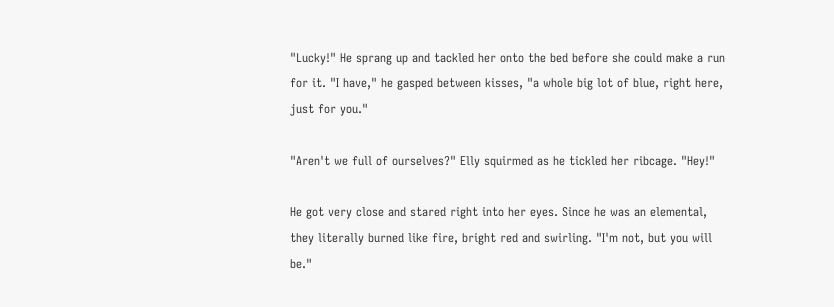"Lucky!" He sprang up and tackled her onto the bed before she could make a run for it. "I have," he gasped between kisses, "a whole big lot of blue, right here, just for you."

"Aren't we full of ourselves?" Elly squirmed as he tickled her ribcage. "Hey!"

He got very close and stared right into her eyes. Since he was an elemental, they literally burned like fire, bright red and swirling. "I'm not, but you will be."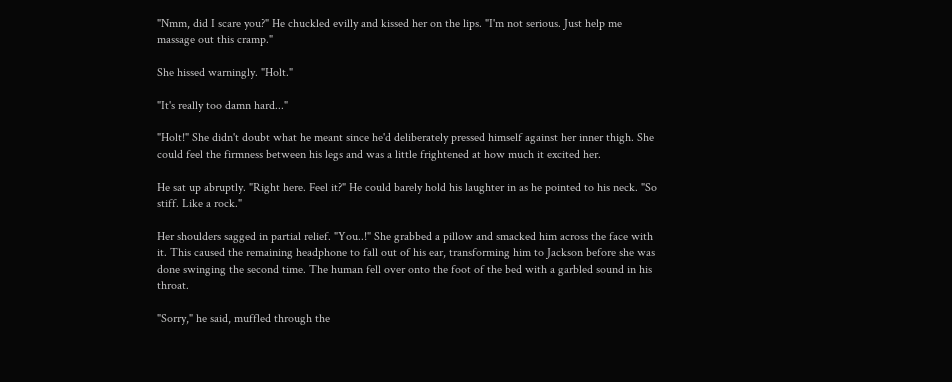"Nmm, did I scare you?" He chuckled evilly and kissed her on the lips. "I'm not serious. Just help me massage out this cramp."

She hissed warningly. "Holt."

"It's really too damn hard..."

"Holt!" She didn't doubt what he meant since he'd deliberately pressed himself against her inner thigh. She could feel the firmness between his legs and was a little frightened at how much it excited her.

He sat up abruptly. "Right here. Feel it?" He could barely hold his laughter in as he pointed to his neck. "So stiff. Like a rock."

Her shoulders sagged in partial relief. "You..!" She grabbed a pillow and smacked him across the face with it. This caused the remaining headphone to fall out of his ear, transforming him to Jackson before she was done swinging the second time. The human fell over onto the foot of the bed with a garbled sound in his throat.

"Sorry," he said, muffled through the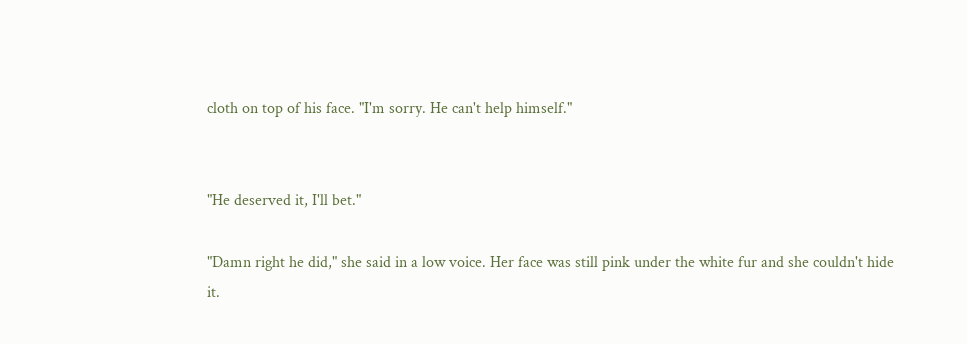cloth on top of his face. "I'm sorry. He can't help himself."


"He deserved it, I'll bet."

"Damn right he did," she said in a low voice. Her face was still pink under the white fur and she couldn't hide it.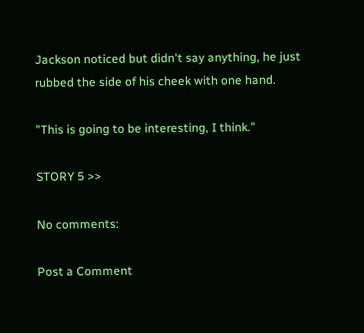Jackson noticed but didn't say anything, he just rubbed the side of his cheek with one hand.

"This is going to be interesting, I think."

STORY 5 >>

No comments:

Post a Comment